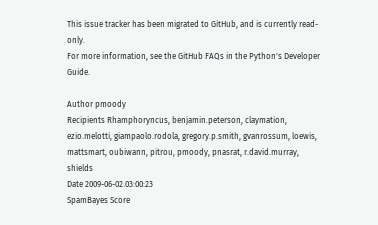This issue tracker has been migrated to GitHub, and is currently read-only.
For more information, see the GitHub FAQs in the Python's Developer Guide.

Author pmoody
Recipients Rhamphoryncus, benjamin.peterson, claymation, ezio.melotti, giampaolo.rodola, gregory.p.smith, gvanrossum, loewis, mattsmart, oubiwann, pitrou, pmoody, pnasrat, r.david.murray, shields
Date 2009-06-02.03:00:23
SpamBayes Score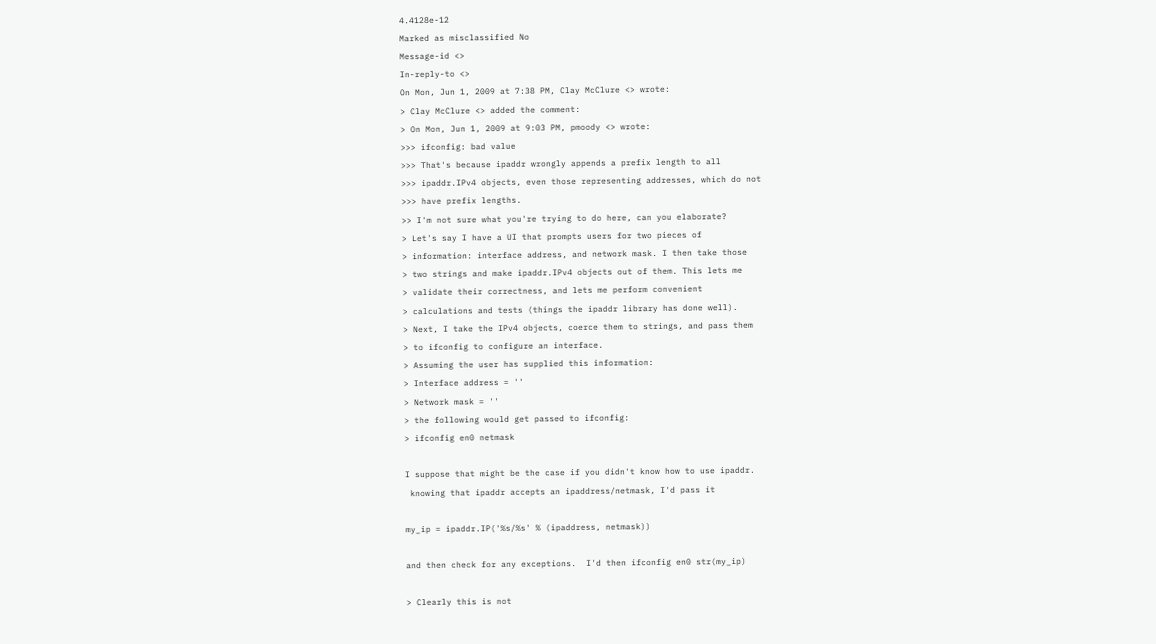4.4128e-12
Marked as misclassified No
Message-id <>
In-reply-to <>
On Mon, Jun 1, 2009 at 7:38 PM, Clay McClure <> wrote:
> Clay McClure <> added the comment:
> On Mon, Jun 1, 2009 at 9:03 PM, pmoody <> wrote:
>>> ifconfig: bad value
>>> That's because ipaddr wrongly appends a prefix length to all
>>> ipaddr.IPv4 objects, even those representing addresses, which do not
>>> have prefix lengths.
>> I'm not sure what you're trying to do here, can you elaborate?
> Let's say I have a UI that prompts users for two pieces of
> information: interface address, and network mask. I then take those
> two strings and make ipaddr.IPv4 objects out of them. This lets me
> validate their correctness, and lets me perform convenient
> calculations and tests (things the ipaddr library has done well).
> Next, I take the IPv4 objects, coerce them to strings, and pass them
> to ifconfig to configure an interface.
> Assuming the user has supplied this information:
> Interface address = ''
> Network mask = ''
> the following would get passed to ifconfig:
> ifconfig en0 netmask

I suppose that might be the case if you didn't know how to use ipaddr.
 knowing that ipaddr accepts an ipaddress/netmask, I'd pass it

my_ip = ipaddr.IP('%s/%s' % (ipaddress, netmask))

and then check for any exceptions.  I'd then ifconfig en0 str(my_ip)

> Clearly this is not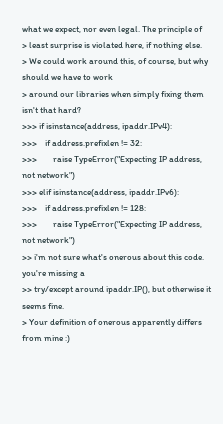what we expect, nor even legal. The principle of
> least surprise is violated here, if nothing else.
> We could work around this, of course, but why should we have to work
> around our libraries when simply fixing them isn't that hard?
>>> if isinstance(address, ipaddr.IPv4):
>>>    if address.prefixlen != 32:
>>>        raise TypeError("Expecting IP address, not network")
>>> elif isinstance(address, ipaddr.IPv6):
>>>    if address.prefixlen != 128:
>>>        raise TypeError("Expecting IP address, not network")
>> i'm not sure what's onerous about this code.  you're missing a
>> try/except around ipaddr.IP(), but otherwise it seems fine.
> Your definition of onerous apparently differs from mine :)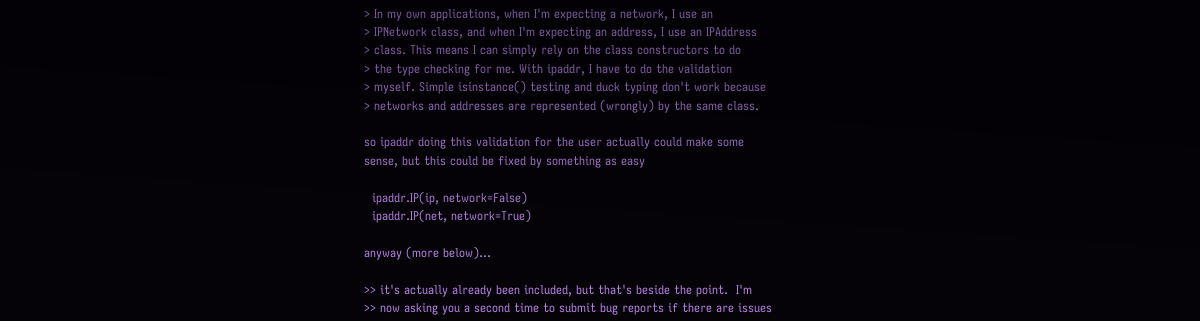> In my own applications, when I'm expecting a network, I use an
> IPNetwork class, and when I'm expecting an address, I use an IPAddress
> class. This means I can simply rely on the class constructors to do
> the type checking for me. With ipaddr, I have to do the validation
> myself. Simple isinstance() testing and duck typing don't work because
> networks and addresses are represented (wrongly) by the same class.

so ipaddr doing this validation for the user actually could make some
sense, but this could be fixed by something as easy

  ipaddr.IP(ip, network=False)
  ipaddr.IP(net, network=True)

anyway (more below)...

>> it's actually already been included, but that's beside the point.  I'm
>> now asking you a second time to submit bug reports if there are issues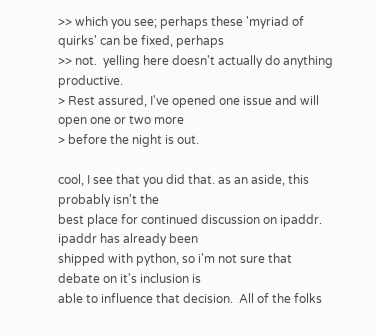>> which you see; perhaps these 'myriad of quirks' can be fixed, perhaps
>> not.  yelling here doesn't actually do anything productive.
> Rest assured, I've opened one issue and will open one or two more
> before the night is out.

cool, I see that you did that. as an aside, this probably isn't the
best place for continued discussion on ipaddr. ipaddr has already been
shipped with python, so i'm not sure that debate on it's inclusion is
able to influence that decision.  All of the folks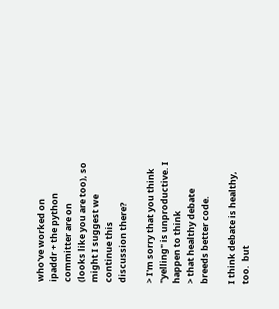who've worked on
ipaddr + the python committer are on
(looks like you are too), so might I suggest we continue this
discussion there?

> I'm sorry that you think "yelling" is unproductive. I happen to think
> that healthy debate breeds better code.

I think debate is healthy, too.  but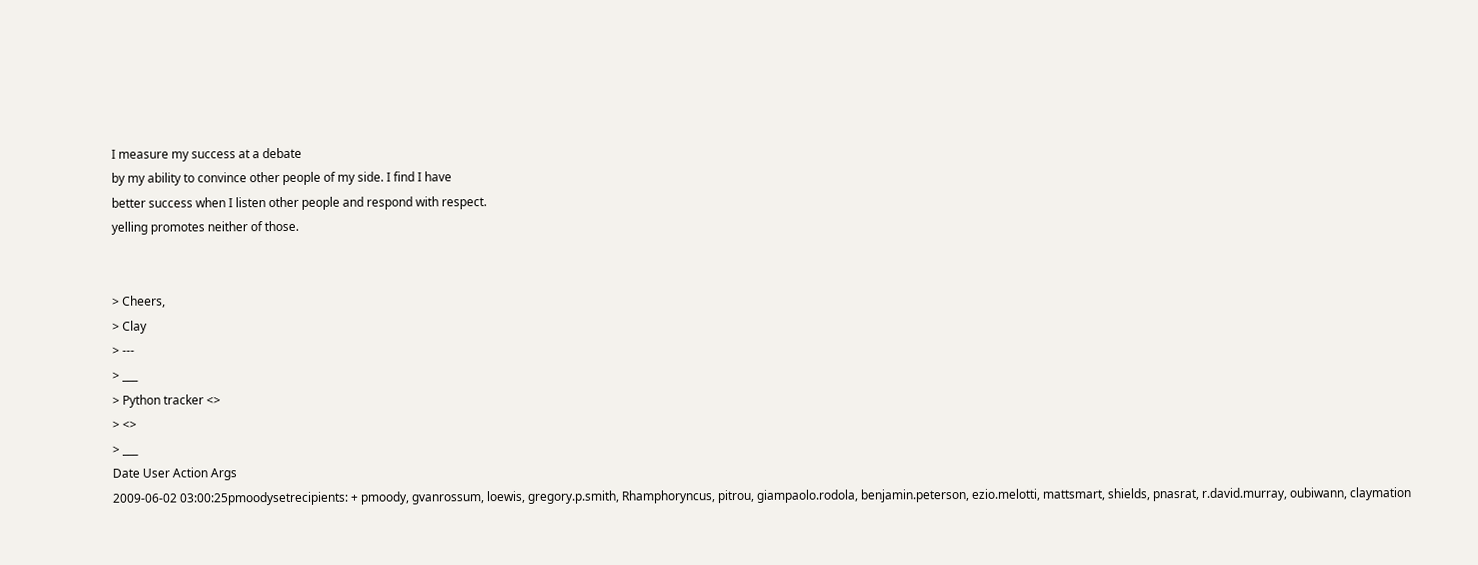I measure my success at a debate
by my ability to convince other people of my side. I find I have
better success when I listen other people and respond with respect.
yelling promotes neither of those.


> Cheers,
> Clay
> ---
> ___
> Python tracker <>
> <>
> ___
Date User Action Args
2009-06-02 03:00:25pmoodysetrecipients: + pmoody, gvanrossum, loewis, gregory.p.smith, Rhamphoryncus, pitrou, giampaolo.rodola, benjamin.peterson, ezio.melotti, mattsmart, shields, pnasrat, r.david.murray, oubiwann, claymation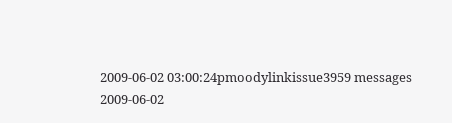2009-06-02 03:00:24pmoodylinkissue3959 messages
2009-06-02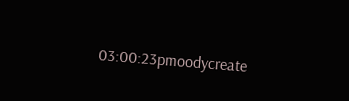03:00:23pmoodycreate